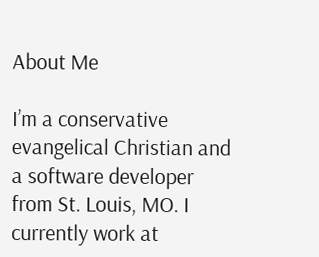About Me

I’m a conservative evangelical Christian and a software developer from St. Louis, MO. I currently work at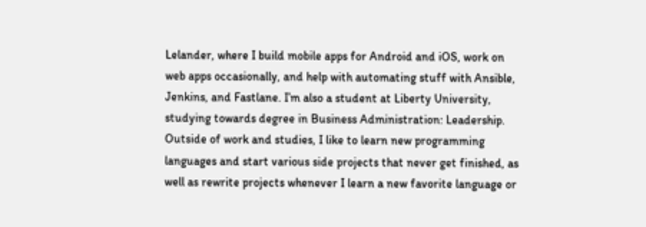Lelander, where I build mobile apps for Android and iOS, work on web apps occasionally, and help with automating stuff with Ansible, Jenkins, and Fastlane. I’m also a student at Liberty University, studying towards degree in Business Administration: Leadership. Outside of work and studies, I like to learn new programming languages and start various side projects that never get finished, as well as rewrite projects whenever I learn a new favorite language or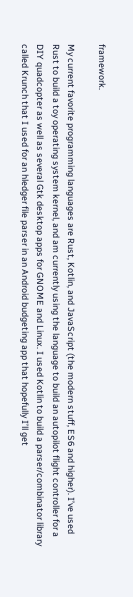framework.

My current favorite programming languages are Rust, Kotlin, and JavaScript (the modern stuff, ES6 and higher). I’ve used Rust to build a toy operating system kernel, and am currently using the language to build an autopilot flight controller for a DIY quadcopter as well as several Gtk desktop apps for GNOME and Linux. I used Kotlin to build a parser/combinator library called Krunch that I used for an hledger file parser in an Android budgeting app that hopefully I’ll get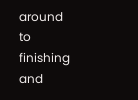around to finishing and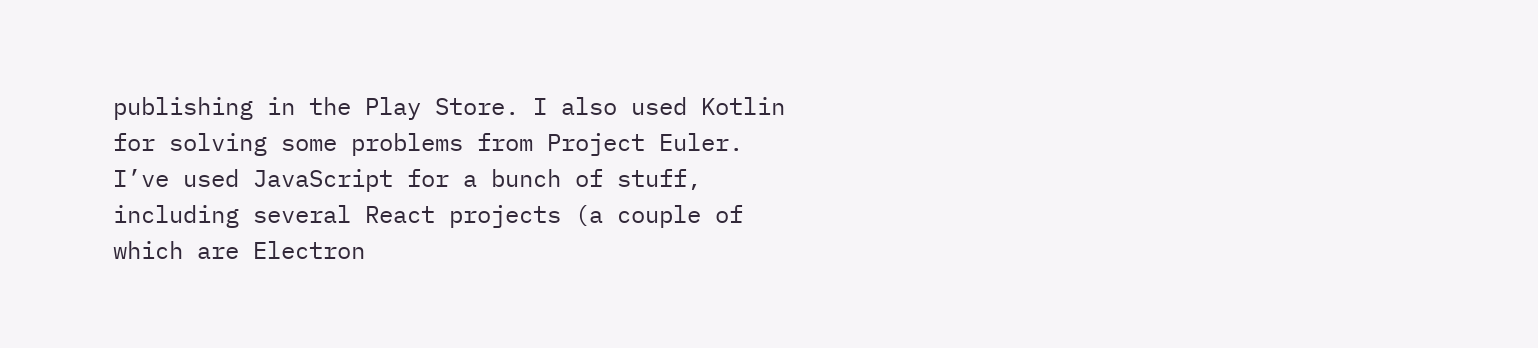publishing in the Play Store. I also used Kotlin for solving some problems from Project Euler. I’ve used JavaScript for a bunch of stuff, including several React projects (a couple of which are Electron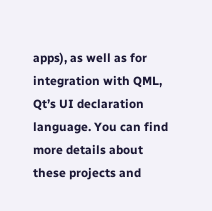apps), as well as for integration with QML, Qt’s UI declaration language. You can find more details about these projects and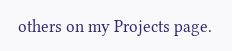others on my Projects page.